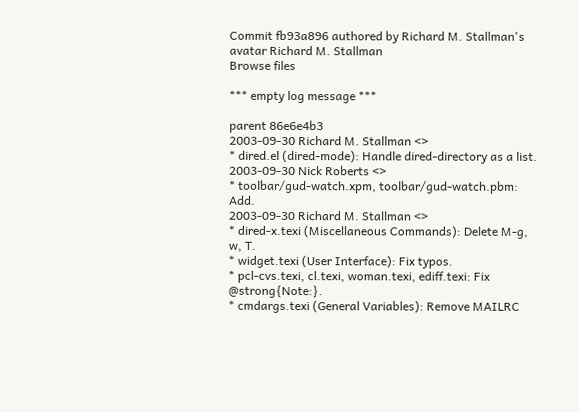Commit fb93a896 authored by Richard M. Stallman's avatar Richard M. Stallman
Browse files

*** empty log message ***

parent 86e6e4b3
2003-09-30 Richard M. Stallman <>
* dired.el (dired-mode): Handle dired-directory as a list.
2003-09-30 Nick Roberts <>
* toolbar/gud-watch.xpm, toolbar/gud-watch.pbm: Add.
2003-09-30 Richard M. Stallman <>
* dired-x.texi (Miscellaneous Commands): Delete M-g, w, T.
* widget.texi (User Interface): Fix typos.
* pcl-cvs.texi, cl.texi, woman.texi, ediff.texi: Fix @strong{Note:}.
* cmdargs.texi (General Variables): Remove MAILRC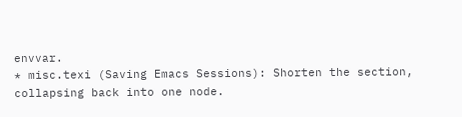envvar.
* misc.texi (Saving Emacs Sessions): Shorten the section,
collapsing back into one node.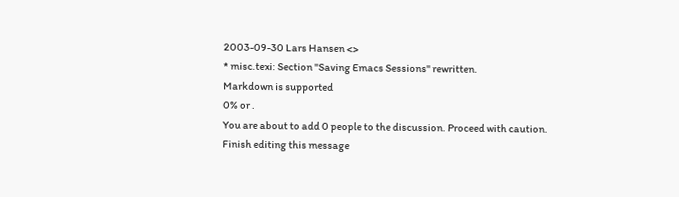2003-09-30 Lars Hansen <>
* misc.texi: Section "Saving Emacs Sessions" rewritten.
Markdown is supported
0% or .
You are about to add 0 people to the discussion. Proceed with caution.
Finish editing this message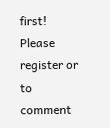first!
Please register or to comment